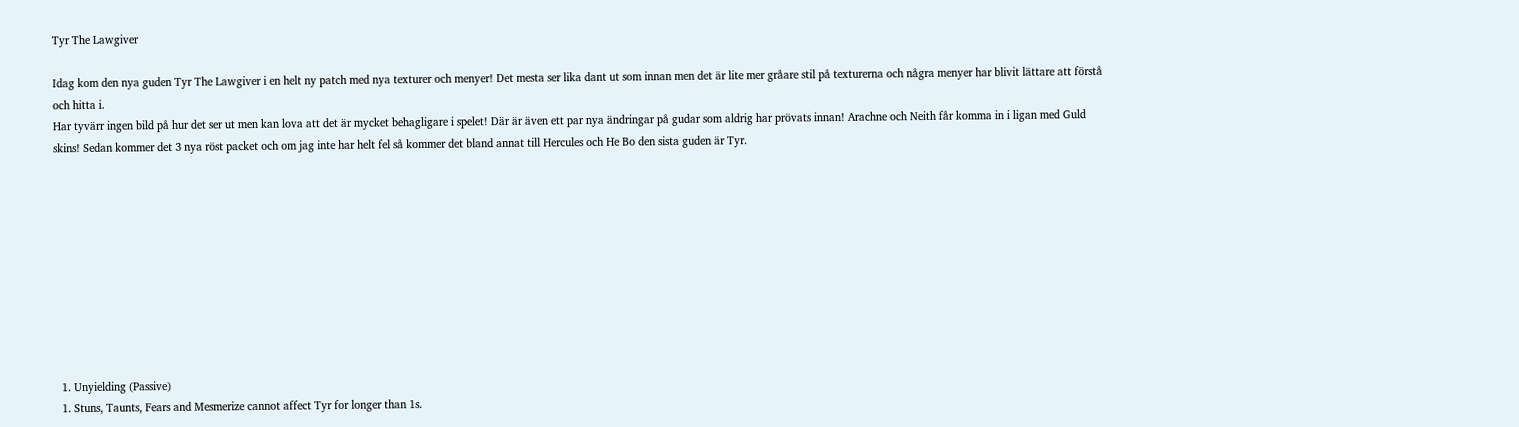Tyr The Lawgiver

Idag kom den nya guden Tyr The Lawgiver i en helt ny patch med nya texturer och menyer! Det mesta ser lika dant ut som innan men det är lite mer gråare stil på texturerna och några menyer har blivit lättare att förstå och hitta i.
Har tyvärr ingen bild på hur det ser ut men kan lova att det är mycket behagligare i spelet! Där är även ett par nya ändringar på gudar som aldrig har prövats innan! Arachne och Neith får komma in i ligan med Guld skins! Sedan kommer det 3 nya röst packet och om jag inte har helt fel så kommer det bland annat till Hercules och He Bo den sista guden är Tyr.










  1. Unyielding (Passive)
  1. Stuns, Taunts, Fears and Mesmerize cannot affect Tyr for longer than 1s.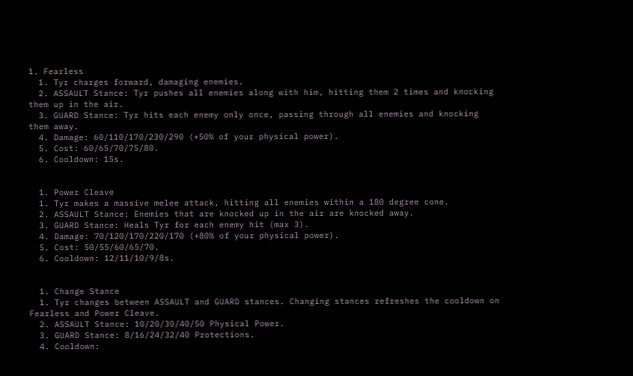1. Fearless
  1. Tyr charges forward, damaging enemies.
  2. ASSAULT Stance: Tyr pushes all enemies along with him, hitting them 2 times and knocking them up in the air.
  3. GUARD Stance: Tyr hits each enemy only once, passing through all enemies and knocking them away.
  4. Damage: 60/110/170/230/290 (+50% of your physical power).
  5. Cost: 60/65/70/75/80.
  6. Cooldown: 15s.


  1. Power Cleave
  1. Tyr makes a massive melee attack, hitting all enemies within a 180 degree cone.
  2. ASSAULT Stance: Enemies that are knocked up in the air are knocked away.
  3. GUARD Stance: Heals Tyr for each enemy hit (max 3).
  4. Damage: 70/120/170/220/170 (+80% of your physical power).
  5. Cost: 50/55/60/65/70.
  6. Cooldown: 12/11/10/9/8s.


  1. Change Stance
  1. Tyr changes between ASSAULT and GUARD stances. Changing stances refreshes the cooldown on Fearless and Power Cleave.
  2. ASSAULT Stance: 10/20/30/40/50 Physical Power.
  3. GUARD Stance: 8/16/24/32/40 Protections.
  4. Cooldown: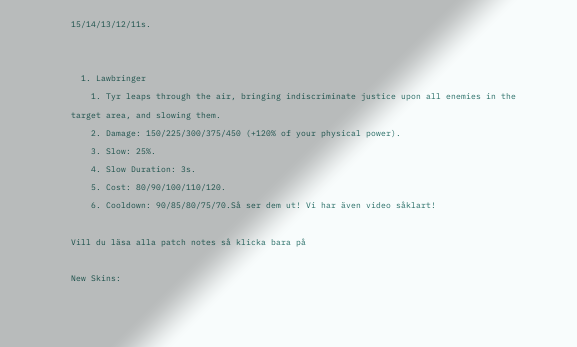15/14/13/12/11s.


  1. Lawbringer
    1. Tyr leaps through the air, bringing indiscriminate justice upon all enemies in the target area, and slowing them.
    2. Damage: 150/225/300/375/450 (+120% of your physical power).
    3. Slow: 25%.
    4. Slow Duration: 3s.
    5. Cost: 80/90/100/110/120.
    6. Cooldown: 90/85/80/75/70.Så ser dem ut! Vi har även video såklart!

Vill du läsa alla patch notes så klicka bara på

New Skins: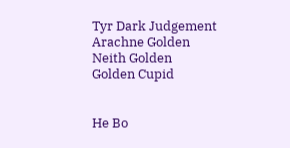Tyr Dark Judgement
Arachne Golden
Neith Golden
Golden Cupid


He Bo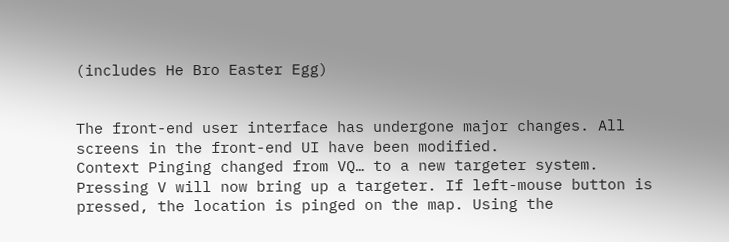(includes He Bro Easter Egg)


The front-end user interface has undergone major changes. All screens in the front-end UI have been modified.
Context Pinging changed from VQ… to a new targeter system. Pressing V will now bring up a targeter. If left-mouse button is pressed, the location is pinged on the map. Using the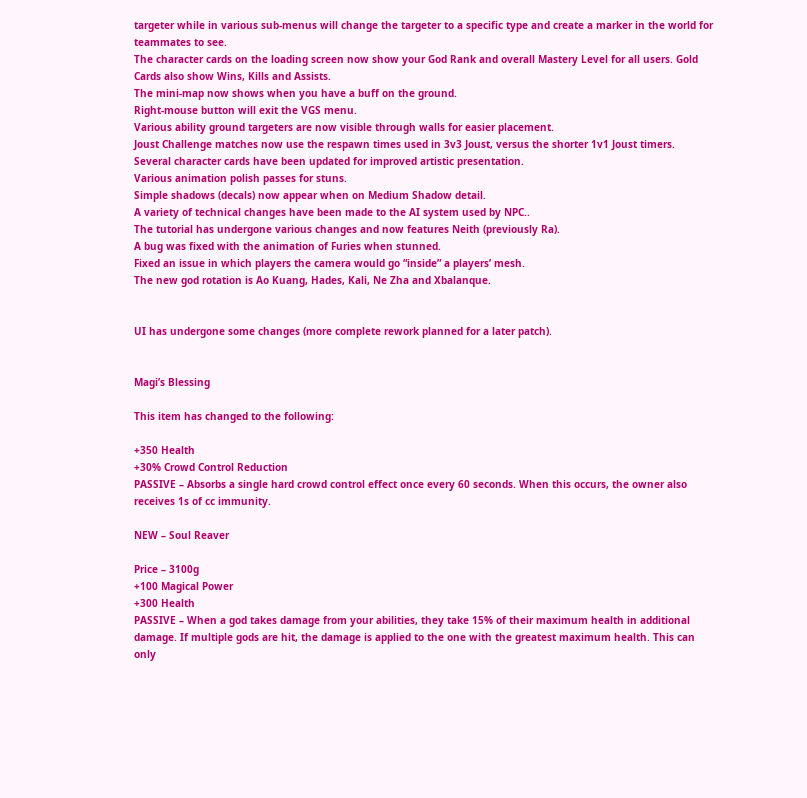targeter while in various sub-menus will change the targeter to a specific type and create a marker in the world for teammates to see.
The character cards on the loading screen now show your God Rank and overall Mastery Level for all users. Gold Cards also show Wins, Kills and Assists.
The mini-map now shows when you have a buff on the ground.
Right-mouse button will exit the VGS menu.
Various ability ground targeters are now visible through walls for easier placement.
Joust Challenge matches now use the respawn times used in 3v3 Joust, versus the shorter 1v1 Joust timers.
Several character cards have been updated for improved artistic presentation.
Various animation polish passes for stuns.
Simple shadows (decals) now appear when on Medium Shadow detail.
A variety of technical changes have been made to the AI system used by NPC..
The tutorial has undergone various changes and now features Neith (previously Ra).
A bug was fixed with the animation of Furies when stunned.
Fixed an issue in which players the camera would go “inside” a players’ mesh.
The new god rotation is Ao Kuang, Hades, Kali, Ne Zha and Xbalanque.


UI has undergone some changes (more complete rework planned for a later patch).


Magi’s Blessing

This item has changed to the following:

+350 Health
+30% Crowd Control Reduction
PASSIVE – Absorbs a single hard crowd control effect once every 60 seconds. When this occurs, the owner also receives 1s of cc immunity.

NEW – Soul Reaver

Price – 3100g
+100 Magical Power
+300 Health
PASSIVE – When a god takes damage from your abilities, they take 15% of their maximum health in additional damage. If multiple gods are hit, the damage is applied to the one with the greatest maximum health. This can only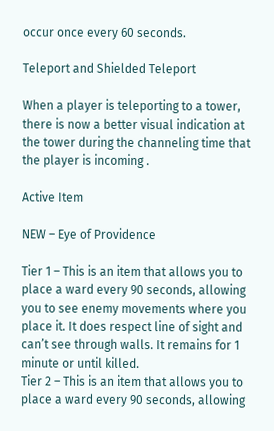occur once every 60 seconds.

Teleport and Shielded Teleport

When a player is teleporting to a tower, there is now a better visual indication at the tower during the channeling time that the player is incoming .

Active Item

NEW – Eye of Providence

Tier 1 – This is an item that allows you to place a ward every 90 seconds, allowing you to see enemy movements where you place it. It does respect line of sight and can’t see through walls. It remains for 1 minute or until killed.
Tier 2 – This is an item that allows you to place a ward every 90 seconds, allowing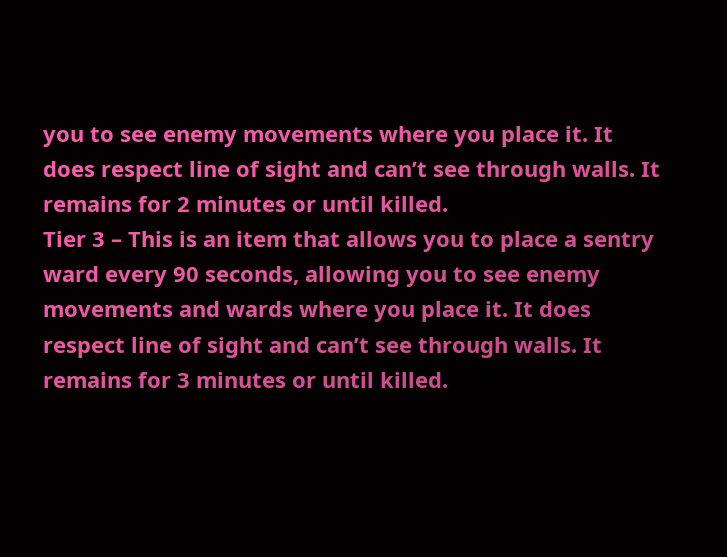you to see enemy movements where you place it. It does respect line of sight and can’t see through walls. It remains for 2 minutes or until killed.
Tier 3 – This is an item that allows you to place a sentry ward every 90 seconds, allowing you to see enemy movements and wards where you place it. It does respect line of sight and can’t see through walls. It remains for 3 minutes or until killed.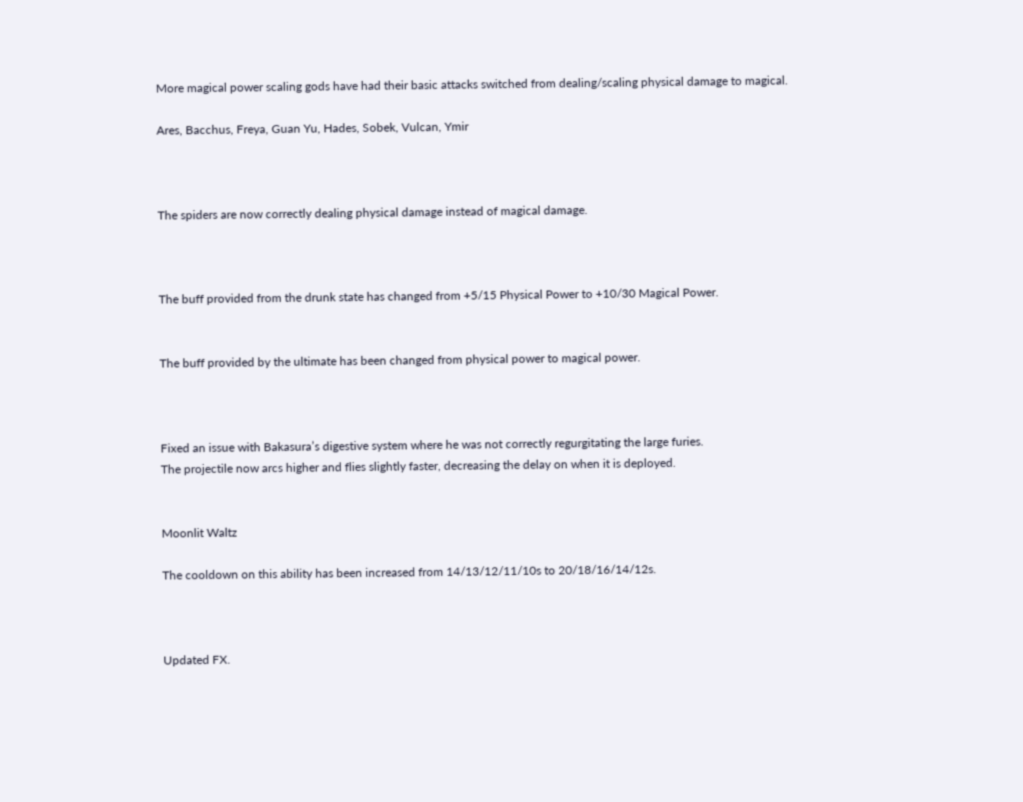More magical power scaling gods have had their basic attacks switched from dealing/scaling physical damage to magical.

Ares, Bacchus, Freya, Guan Yu, Hades, Sobek, Vulcan, Ymir



The spiders are now correctly dealing physical damage instead of magical damage.



The buff provided from the drunk state has changed from +5/15 Physical Power to +10/30 Magical Power.


The buff provided by the ultimate has been changed from physical power to magical power.



Fixed an issue with Bakasura’s digestive system where he was not correctly regurgitating the large furies.
The projectile now arcs higher and flies slightly faster, decreasing the delay on when it is deployed.


Moonlit Waltz

The cooldown on this ability has been increased from 14/13/12/11/10s to 20/18/16/14/12s.



Updated FX.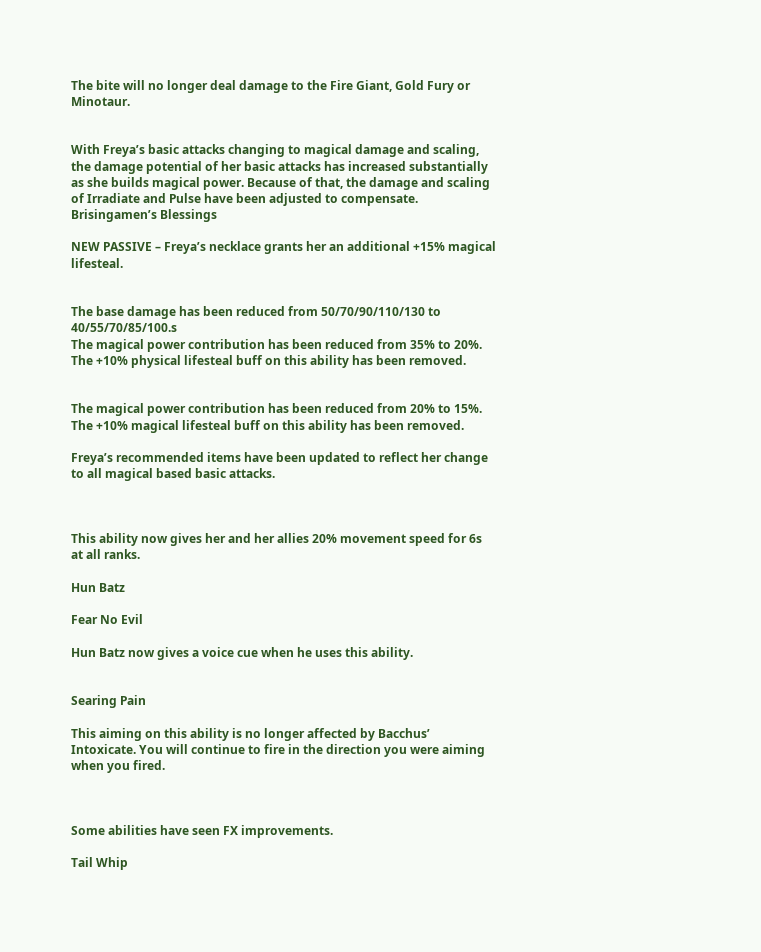The bite will no longer deal damage to the Fire Giant, Gold Fury or Minotaur.


With Freya’s basic attacks changing to magical damage and scaling, the damage potential of her basic attacks has increased substantially as she builds magical power. Because of that, the damage and scaling of Irradiate and Pulse have been adjusted to compensate.
Brisingamen’s Blessings

NEW PASSIVE – Freya’s necklace grants her an additional +15% magical lifesteal.


The base damage has been reduced from 50/70/90/110/130 to 40/55/70/85/100.s
The magical power contribution has been reduced from 35% to 20%.
The +10% physical lifesteal buff on this ability has been removed.


The magical power contribution has been reduced from 20% to 15%.
The +10% magical lifesteal buff on this ability has been removed.

Freya’s recommended items have been updated to reflect her change to all magical based basic attacks.



This ability now gives her and her allies 20% movement speed for 6s at all ranks.

Hun Batz

Fear No Evil

Hun Batz now gives a voice cue when he uses this ability.


Searing Pain

This aiming on this ability is no longer affected by Bacchus’ Intoxicate. You will continue to fire in the direction you were aiming when you fired.



Some abilities have seen FX improvements.

Tail Whip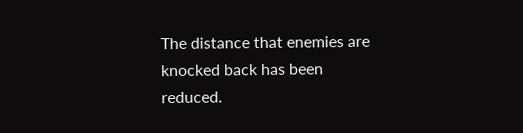The distance that enemies are knocked back has been reduced.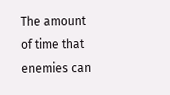The amount of time that enemies can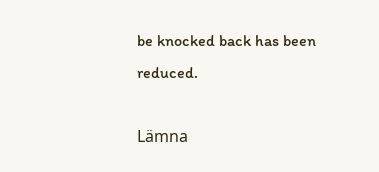be knocked back has been reduced.

Lämna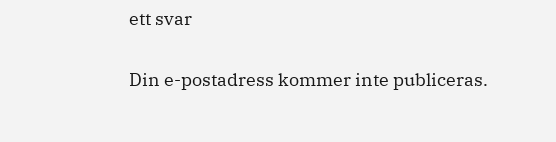ett svar

Din e-postadress kommer inte publiceras.